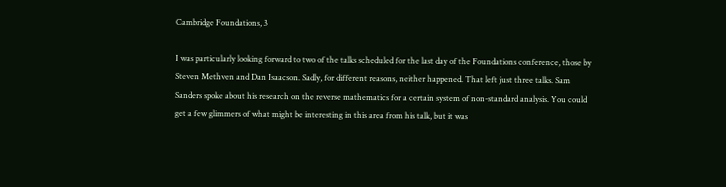Cambridge Foundations, 3

I was particularly looking forward to two of the talks scheduled for the last day of the Foundations conference, those by Steven Methven and Dan Isaacson. Sadly, for different reasons, neither happened. That left just three talks. Sam Sanders spoke about his research on the reverse mathematics for a certain system of non-standard analysis. You could get a few glimmers of what might be interesting in this area from his talk, but it was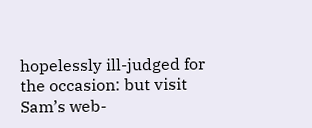hopelessly ill-judged for the occasion: but visit Sam’s web-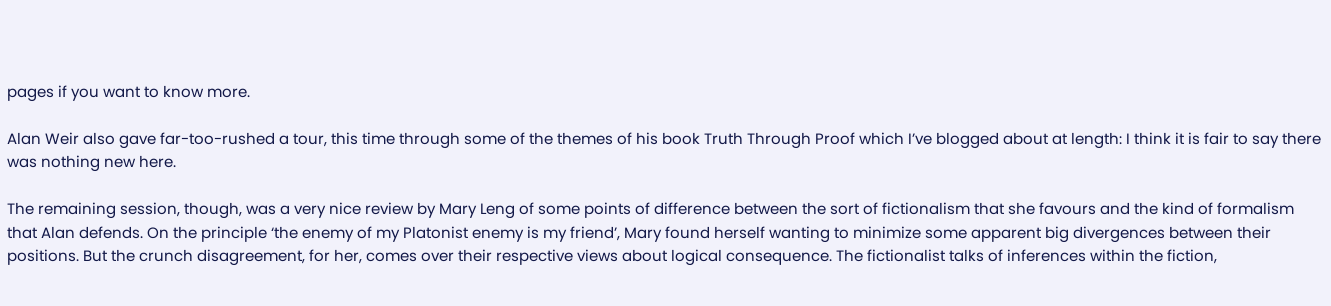pages if you want to know more.

Alan Weir also gave far-too-rushed a tour, this time through some of the themes of his book Truth Through Proof which I’ve blogged about at length: I think it is fair to say there was nothing new here.

The remaining session, though, was a very nice review by Mary Leng of some points of difference between the sort of fictionalism that she favours and the kind of formalism that Alan defends. On the principle ‘the enemy of my Platonist enemy is my friend’, Mary found herself wanting to minimize some apparent big divergences between their positions. But the crunch disagreement, for her, comes over their respective views about logical consequence. The fictionalist talks of inferences within the fiction,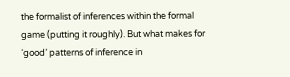the formalist of inferences within the formal game (putting it roughly). But what makes for ‘good’ patterns of inference in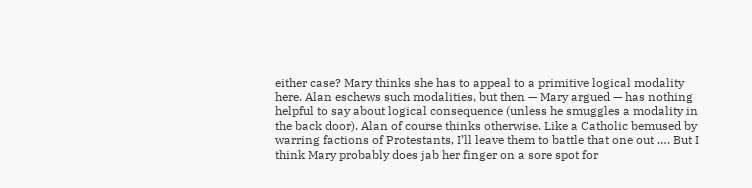either case? Mary thinks she has to appeal to a primitive logical modality here. Alan eschews such modalities, but then — Mary argued — has nothing helpful to say about logical consequence (unless he smuggles a modality in the back door). Alan of course thinks otherwise. Like a Catholic bemused by warring factions of Protestants, I’ll leave them to battle that one out …. But I think Mary probably does jab her finger on a sore spot for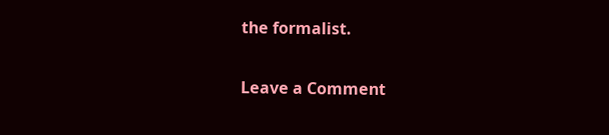the formalist.

Leave a Comment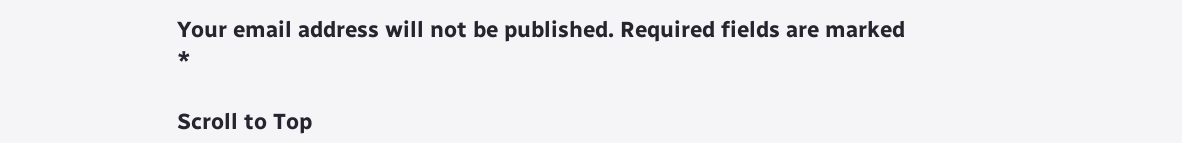Your email address will not be published. Required fields are marked *

Scroll to Top